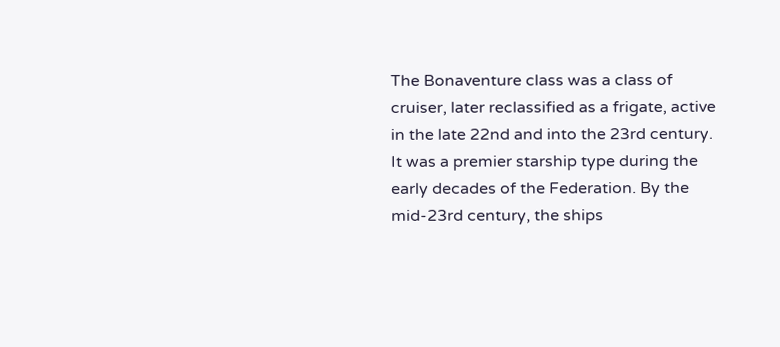The Bonaventure class was a class of cruiser, later reclassified as a frigate, active in the late 22nd and into the 23rd century. It was a premier starship type during the early decades of the Federation. By the mid-23rd century, the ships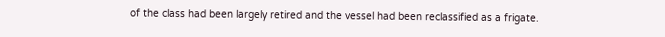of the class had been largely retired and the vessel had been reclassified as a frigate.